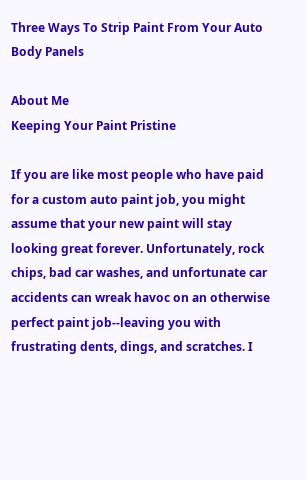Three Ways To Strip Paint From Your Auto Body Panels

About Me
Keeping Your Paint Pristine

If you are like most people who have paid for a custom auto paint job, you might assume that your new paint will stay looking great forever. Unfortunately, rock chips, bad car washes, and unfortunate car accidents can wreak havoc on an otherwise perfect paint job--leaving you with frustrating dents, dings, and scratches. I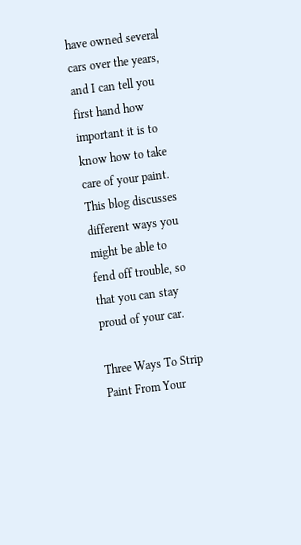have owned several cars over the years, and I can tell you first hand how important it is to know how to take care of your paint. This blog discusses different ways you might be able to fend off trouble, so that you can stay proud of your car.

Three Ways To Strip Paint From Your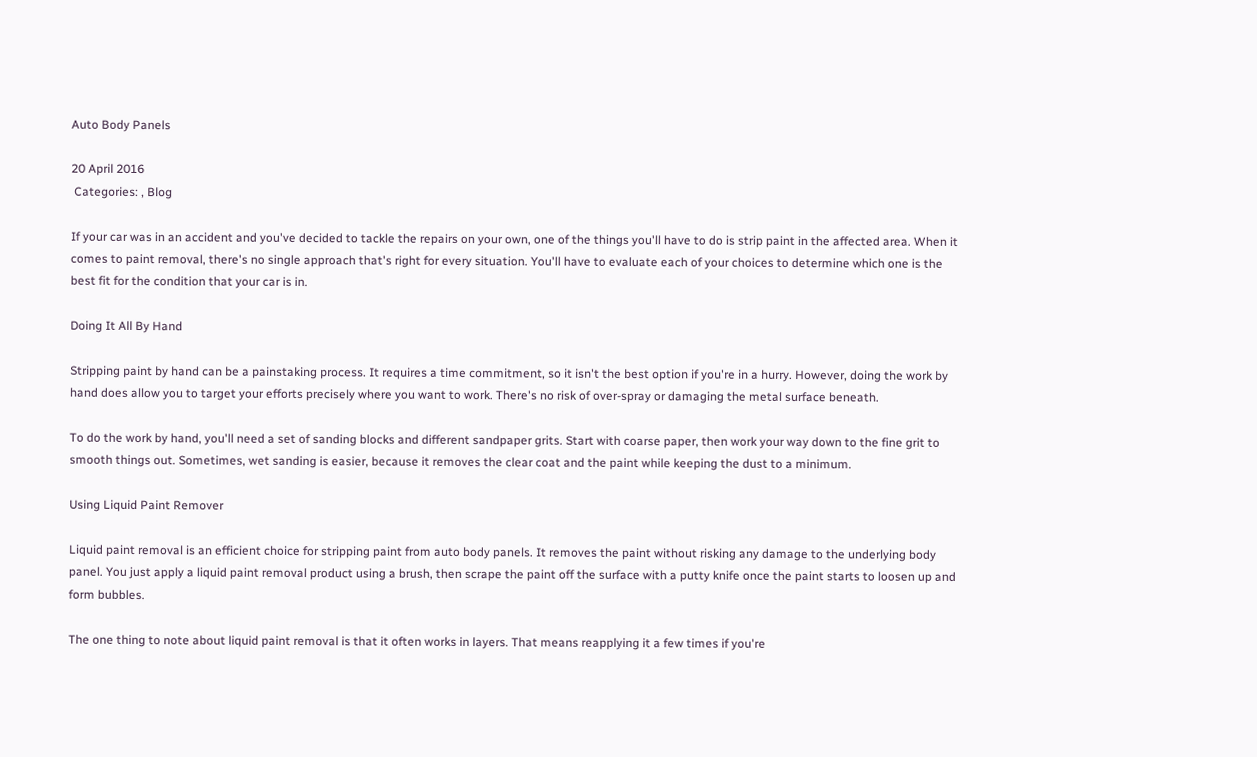Auto Body Panels

20 April 2016
 Categories: , Blog

If your car was in an accident and you've decided to tackle the repairs on your own, one of the things you'll have to do is strip paint in the affected area. When it comes to paint removal, there's no single approach that's right for every situation. You'll have to evaluate each of your choices to determine which one is the best fit for the condition that your car is in.

Doing It All By Hand

Stripping paint by hand can be a painstaking process. It requires a time commitment, so it isn't the best option if you're in a hurry. However, doing the work by hand does allow you to target your efforts precisely where you want to work. There's no risk of over-spray or damaging the metal surface beneath.

To do the work by hand, you'll need a set of sanding blocks and different sandpaper grits. Start with coarse paper, then work your way down to the fine grit to smooth things out. Sometimes, wet sanding is easier, because it removes the clear coat and the paint while keeping the dust to a minimum.

Using Liquid Paint Remover

Liquid paint removal is an efficient choice for stripping paint from auto body panels. It removes the paint without risking any damage to the underlying body panel. You just apply a liquid paint removal product using a brush, then scrape the paint off the surface with a putty knife once the paint starts to loosen up and form bubbles.

The one thing to note about liquid paint removal is that it often works in layers. That means reapplying it a few times if you're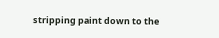stripping paint down to the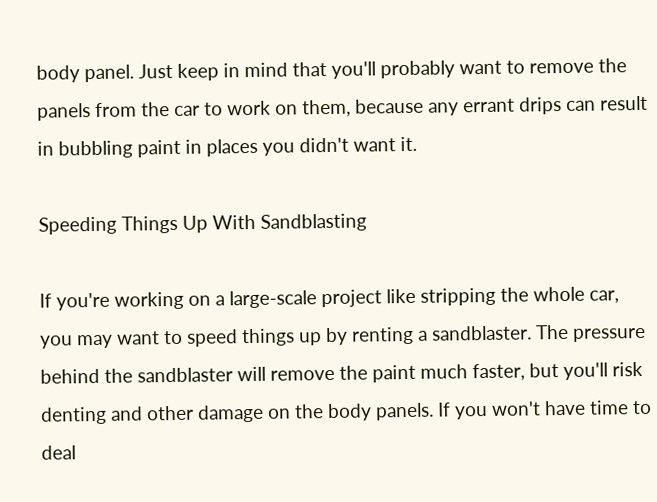body panel. Just keep in mind that you'll probably want to remove the panels from the car to work on them, because any errant drips can result in bubbling paint in places you didn't want it.

Speeding Things Up With Sandblasting

If you're working on a large-scale project like stripping the whole car, you may want to speed things up by renting a sandblaster. The pressure behind the sandblaster will remove the paint much faster, but you'll risk denting and other damage on the body panels. If you won't have time to deal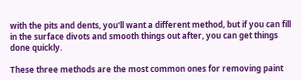with the pits and dents, you'll want a different method, but if you can fill in the surface divots and smooth things out after, you can get things done quickly.

These three methods are the most common ones for removing paint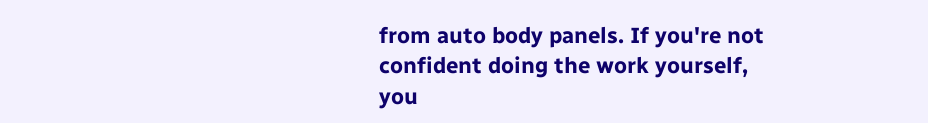from auto body panels. If you're not confident doing the work yourself, you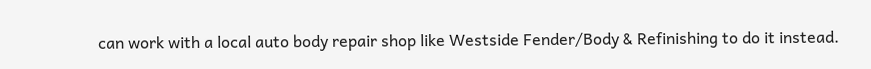can work with a local auto body repair shop like Westside Fender/Body & Refinishing to do it instead.